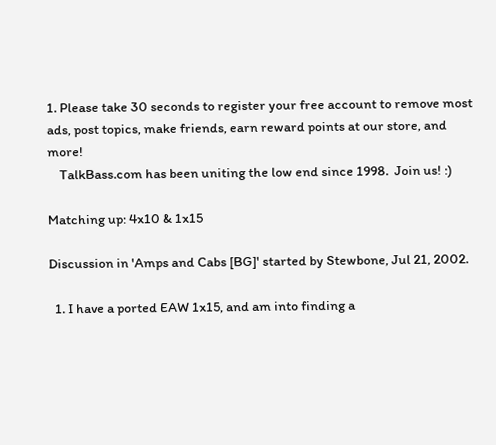1. Please take 30 seconds to register your free account to remove most ads, post topics, make friends, earn reward points at our store, and more!
    TalkBass.com has been uniting the low end since 1998.  Join us! :)

Matching up: 4x10 & 1x15

Discussion in 'Amps and Cabs [BG]' started by Stewbone, Jul 21, 2002.

  1. I have a ported EAW 1x15, and am into finding a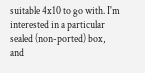suitable 4x10 to go with. I'm interested in a particular sealed (non-ported) box, and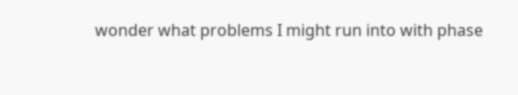wonder what problems I might run into with phase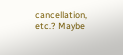cancellation, etc.? Maybe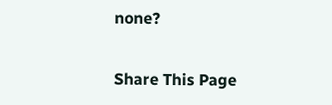none?


Share This Page